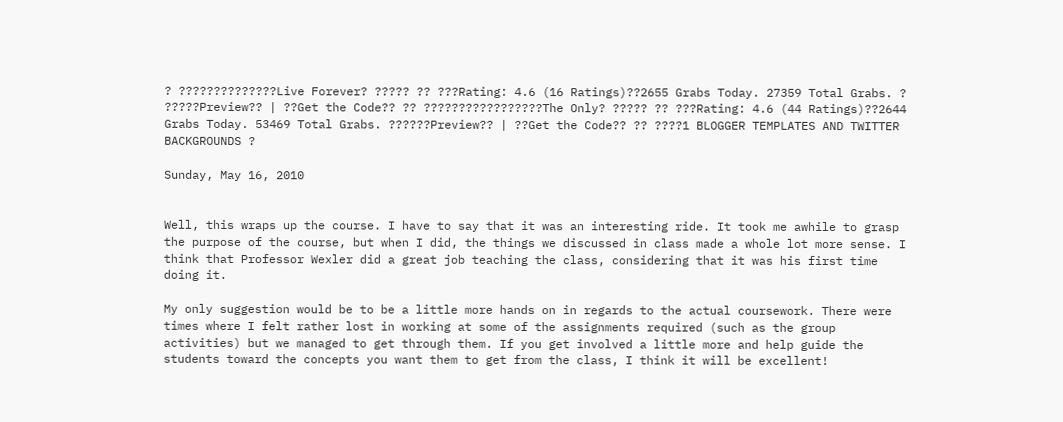? ??????????????Live Forever? ????? ?? ???Rating: 4.6 (16 Ratings)??2655 Grabs Today. 27359 Total Grabs. ?
?????Preview?? | ??Get the Code?? ?? ?????????????????The Only? ????? ?? ???Rating: 4.6 (44 Ratings)??2644 Grabs Today. 53469 Total Grabs. ??????Preview?? | ??Get the Code?? ?? ????1 BLOGGER TEMPLATES AND TWITTER BACKGROUNDS ?

Sunday, May 16, 2010


Well, this wraps up the course. I have to say that it was an interesting ride. It took me awhile to grasp the purpose of the course, but when I did, the things we discussed in class made a whole lot more sense. I think that Professor Wexler did a great job teaching the class, considering that it was his first time doing it.

My only suggestion would be to be a little more hands on in regards to the actual coursework. There were times where I felt rather lost in working at some of the assignments required (such as the group activities) but we managed to get through them. If you get involved a little more and help guide the students toward the concepts you want them to get from the class, I think it will be excellent!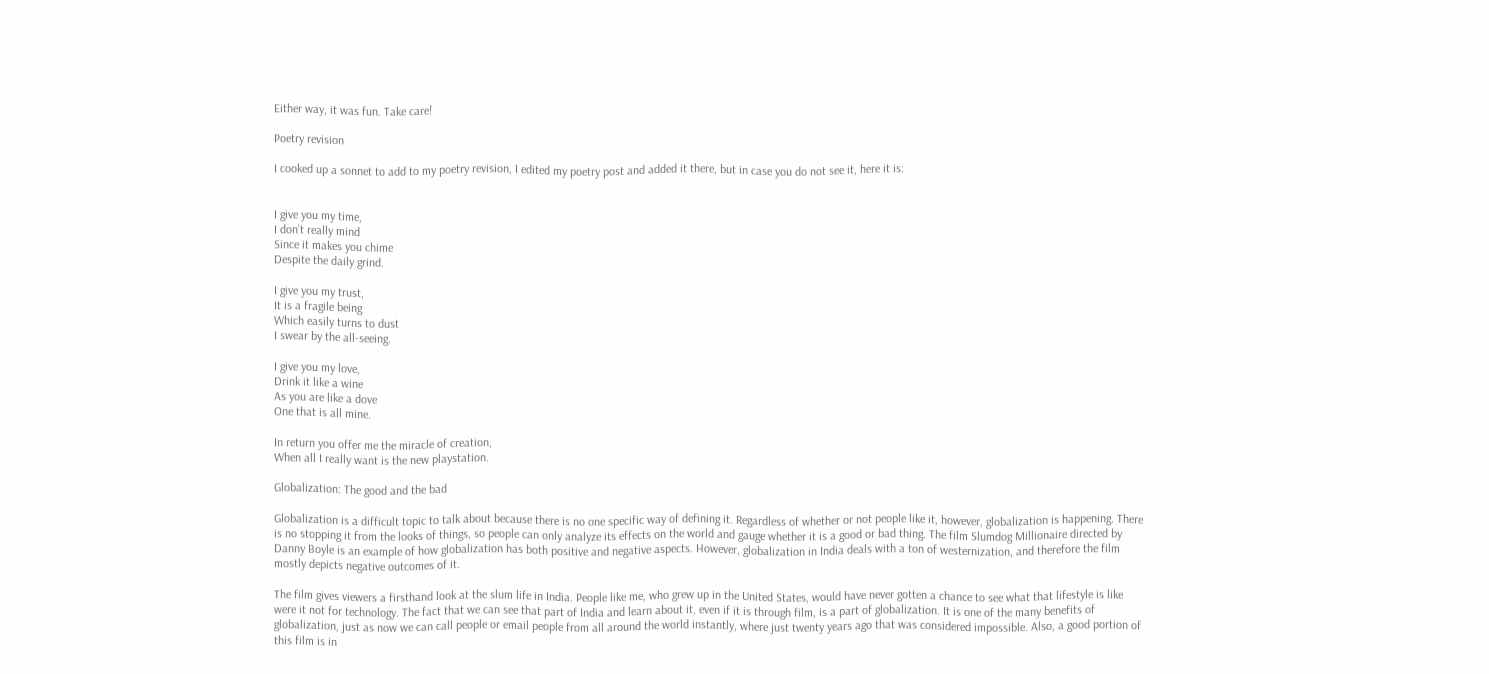Either way, it was fun. Take care!

Poetry revision

I cooked up a sonnet to add to my poetry revision, I edited my poetry post and added it there, but in case you do not see it, here it is:


I give you my time,
I don’t really mind
Since it makes you chime
Despite the daily grind.

I give you my trust,
It is a fragile being
Which easily turns to dust
I swear by the all-seeing.

I give you my love,
Drink it like a wine
As you are like a dove
One that is all mine.

In return you offer me the miracle of creation,
When all I really want is the new playstation.

Globalization: The good and the bad

Globalization is a difficult topic to talk about because there is no one specific way of defining it. Regardless of whether or not people like it, however, globalization is happening. There is no stopping it from the looks of things, so people can only analyze its effects on the world and gauge whether it is a good or bad thing. The film Slumdog Millionaire directed by Danny Boyle is an example of how globalization has both positive and negative aspects. However, globalization in India deals with a ton of westernization, and therefore the film mostly depicts negative outcomes of it.

The film gives viewers a firsthand look at the slum life in India. People like me, who grew up in the United States, would have never gotten a chance to see what that lifestyle is like were it not for technology. The fact that we can see that part of India and learn about it, even if it is through film, is a part of globalization. It is one of the many benefits of globalization, just as now we can call people or email people from all around the world instantly, where just twenty years ago that was considered impossible. Also, a good portion of this film is in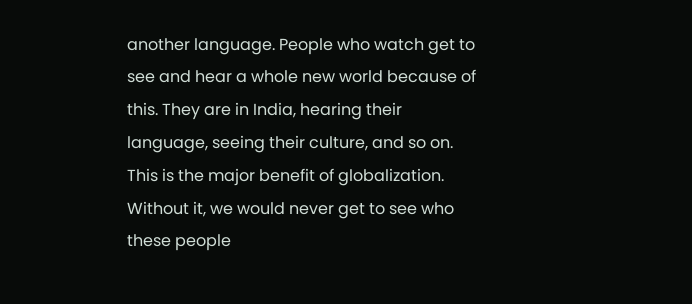another language. People who watch get to see and hear a whole new world because of this. They are in India, hearing their language, seeing their culture, and so on. This is the major benefit of globalization. Without it, we would never get to see who these people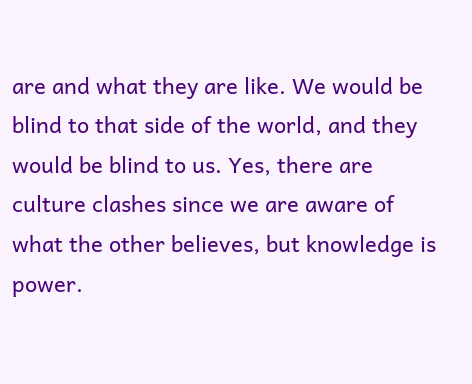are and what they are like. We would be blind to that side of the world, and they would be blind to us. Yes, there are culture clashes since we are aware of what the other believes, but knowledge is power.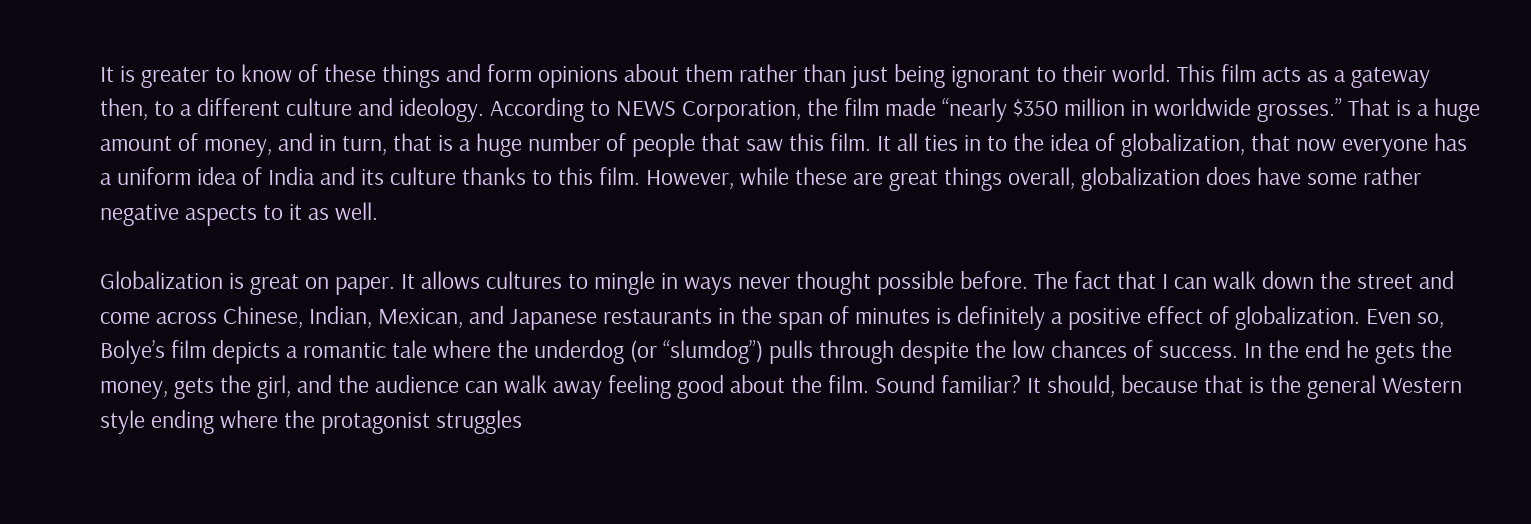It is greater to know of these things and form opinions about them rather than just being ignorant to their world. This film acts as a gateway then, to a different culture and ideology. According to NEWS Corporation, the film made “nearly $350 million in worldwide grosses.” That is a huge amount of money, and in turn, that is a huge number of people that saw this film. It all ties in to the idea of globalization, that now everyone has a uniform idea of India and its culture thanks to this film. However, while these are great things overall, globalization does have some rather negative aspects to it as well.

Globalization is great on paper. It allows cultures to mingle in ways never thought possible before. The fact that I can walk down the street and come across Chinese, Indian, Mexican, and Japanese restaurants in the span of minutes is definitely a positive effect of globalization. Even so, Bolye’s film depicts a romantic tale where the underdog (or “slumdog”) pulls through despite the low chances of success. In the end he gets the money, gets the girl, and the audience can walk away feeling good about the film. Sound familiar? It should, because that is the general Western style ending where the protagonist struggles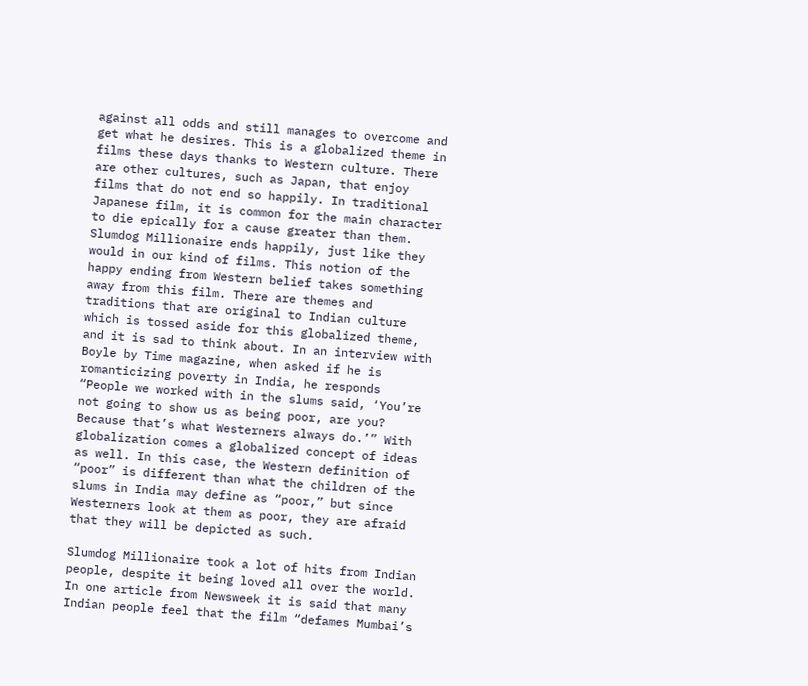against all odds and still manages to overcome and get what he desires. This is a globalized theme in films these days thanks to Western culture. There are other cultures, such as Japan, that enjoy films that do not end so happily. In traditional Japanese film, it is common for the main character to die epically for a cause greater than them. Slumdog Millionaire ends happily, just like they would in our kind of films. This notion of the happy ending from Western belief takes something away from this film. There are themes and traditions that are original to Indian culture which is tossed aside for this globalized theme, and it is sad to think about. In an interview with Boyle by Time magazine, when asked if he is romanticizing poverty in India, he responds “People we worked with in the slums said, ‘You’re not going to show us as being poor, are you? Because that’s what Westerners always do.’” With globalization comes a globalized concept of ideas as well. In this case, the Western definition of “poor” is different than what the children of the slums in India may define as “poor,” but since Westerners look at them as poor, they are afraid that they will be depicted as such.

Slumdog Millionaire took a lot of hits from Indian people, despite it being loved all over the world. In one article from Newsweek it is said that many Indian people feel that the film “defames Mumbai’s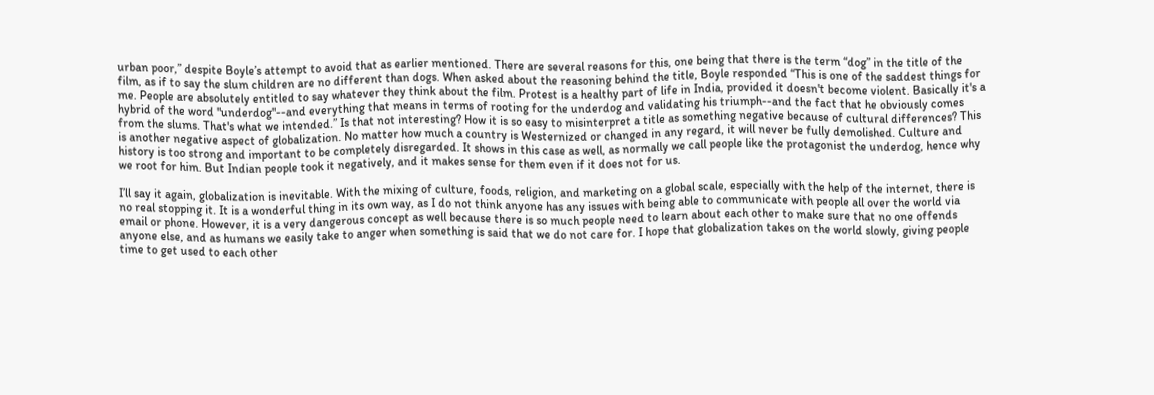urban poor,” despite Boyle’s attempt to avoid that as earlier mentioned. There are several reasons for this, one being that there is the term “dog” in the title of the film, as if to say the slum children are no different than dogs. When asked about the reasoning behind the title, Boyle responded “This is one of the saddest things for me. People are absolutely entitled to say whatever they think about the film. Protest is a healthy part of life in India, provided it doesn't become violent. Basically it's a hybrid of the word "underdog"--and everything that means in terms of rooting for the underdog and validating his triumph--and the fact that he obviously comes from the slums. That's what we intended.” Is that not interesting? How it is so easy to misinterpret a title as something negative because of cultural differences? This is another negative aspect of globalization. No matter how much a country is Westernized or changed in any regard, it will never be fully demolished. Culture and history is too strong and important to be completely disregarded. It shows in this case as well, as normally we call people like the protagonist the underdog, hence why we root for him. But Indian people took it negatively, and it makes sense for them even if it does not for us.

I’ll say it again, globalization is inevitable. With the mixing of culture, foods, religion, and marketing on a global scale, especially with the help of the internet, there is no real stopping it. It is a wonderful thing in its own way, as I do not think anyone has any issues with being able to communicate with people all over the world via email or phone. However, it is a very dangerous concept as well because there is so much people need to learn about each other to make sure that no one offends anyone else, and as humans we easily take to anger when something is said that we do not care for. I hope that globalization takes on the world slowly, giving people time to get used to each other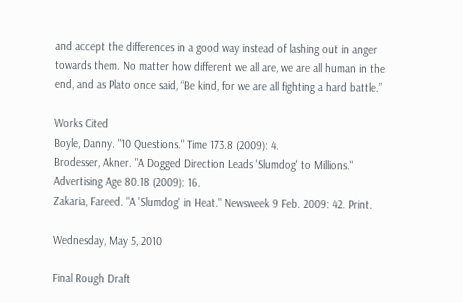and accept the differences in a good way instead of lashing out in anger towards them. No matter how different we all are, we are all human in the end, and as Plato once said, “Be kind, for we are all fighting a hard battle.”

Works Cited
Boyle, Danny. "10 Questions." Time 173.8 (2009): 4.
Brodesser, Akner. "A Dogged Direction Leads 'Slumdog' to Millions." Advertising Age 80.18 (2009): 16.
Zakaria, Fareed. "A 'Slumdog' in Heat." Newsweek 9 Feb. 2009: 42. Print.

Wednesday, May 5, 2010

Final Rough Draft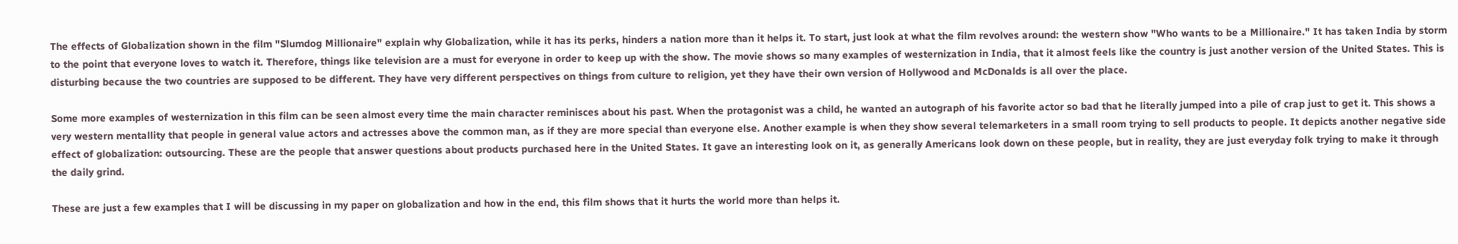The effects of Globalization shown in the film "Slumdog Millionaire" explain why Globalization, while it has its perks, hinders a nation more than it helps it. To start, just look at what the film revolves around: the western show "Who wants to be a Millionaire." It has taken India by storm to the point that everyone loves to watch it. Therefore, things like television are a must for everyone in order to keep up with the show. The movie shows so many examples of westernization in India, that it almost feels like the country is just another version of the United States. This is disturbing because the two countries are supposed to be different. They have very different perspectives on things from culture to religion, yet they have their own version of Hollywood and McDonalds is all over the place.

Some more examples of westernization in this film can be seen almost every time the main character reminisces about his past. When the protagonist was a child, he wanted an autograph of his favorite actor so bad that he literally jumped into a pile of crap just to get it. This shows a very western mentallity that people in general value actors and actresses above the common man, as if they are more special than everyone else. Another example is when they show several telemarketers in a small room trying to sell products to people. It depicts another negative side effect of globalization: outsourcing. These are the people that answer questions about products purchased here in the United States. It gave an interesting look on it, as generally Americans look down on these people, but in reality, they are just everyday folk trying to make it through the daily grind.

These are just a few examples that I will be discussing in my paper on globalization and how in the end, this film shows that it hurts the world more than helps it.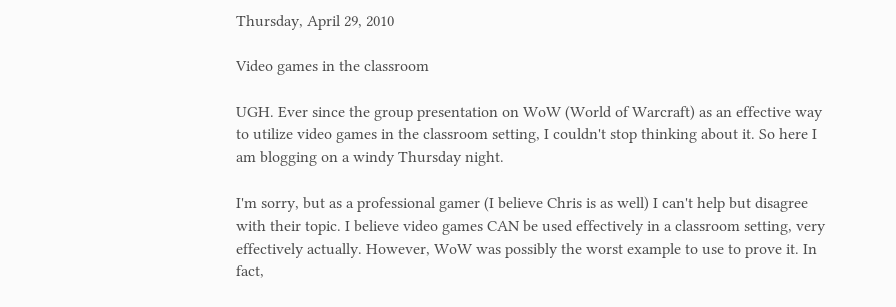Thursday, April 29, 2010

Video games in the classroom

UGH. Ever since the group presentation on WoW (World of Warcraft) as an effective way to utilize video games in the classroom setting, I couldn't stop thinking about it. So here I am blogging on a windy Thursday night.

I'm sorry, but as a professional gamer (I believe Chris is as well) I can't help but disagree with their topic. I believe video games CAN be used effectively in a classroom setting, very effectively actually. However, WoW was possibly the worst example to use to prove it. In fact,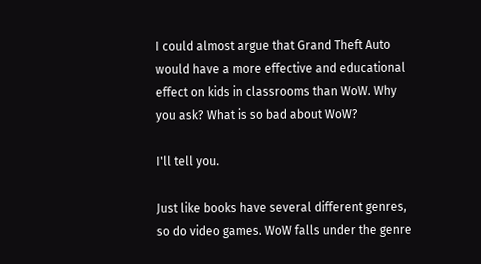I could almost argue that Grand Theft Auto would have a more effective and educational effect on kids in classrooms than WoW. Why you ask? What is so bad about WoW?

I'll tell you.

Just like books have several different genres, so do video games. WoW falls under the genre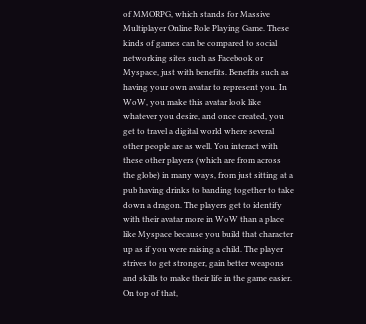of MMORPG, which stands for Massive Multiplayer Online Role Playing Game. These kinds of games can be compared to social networking sites such as Facebook or Myspace, just with benefits. Benefits such as having your own avatar to represent you. In WoW, you make this avatar look like whatever you desire, and once created, you get to travel a digital world where several other people are as well. You interact with these other players (which are from across the globe) in many ways, from just sitting at a pub having drinks to banding together to take down a dragon. The players get to identify with their avatar more in WoW than a place like Myspace because you build that character up as if you were raising a child. The player strives to get stronger, gain better weapons and skills to make their life in the game easier. On top of that,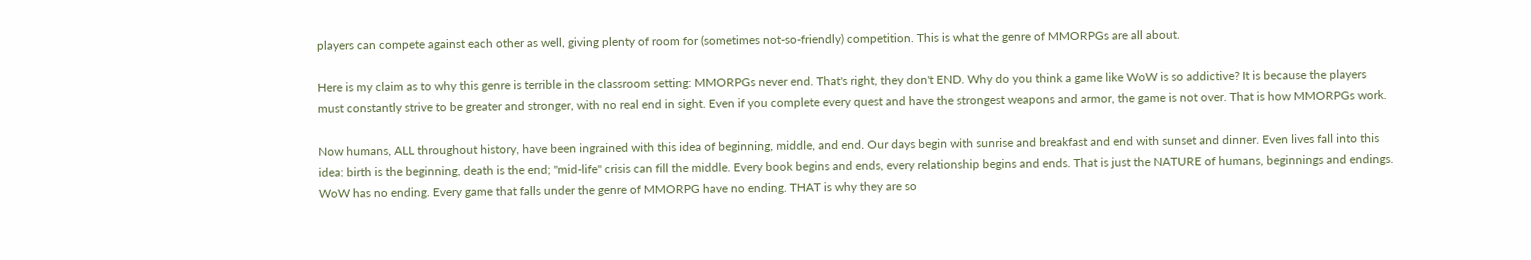players can compete against each other as well, giving plenty of room for (sometimes not-so-friendly) competition. This is what the genre of MMORPGs are all about.

Here is my claim as to why this genre is terrible in the classroom setting: MMORPGs never end. That's right, they don't END. Why do you think a game like WoW is so addictive? It is because the players must constantly strive to be greater and stronger, with no real end in sight. Even if you complete every quest and have the strongest weapons and armor, the game is not over. That is how MMORPGs work.

Now humans, ALL throughout history, have been ingrained with this idea of beginning, middle, and end. Our days begin with sunrise and breakfast and end with sunset and dinner. Even lives fall into this idea: birth is the beginning, death is the end; "mid-life" crisis can fill the middle. Every book begins and ends, every relationship begins and ends. That is just the NATURE of humans, beginnings and endings. WoW has no ending. Every game that falls under the genre of MMORPG have no ending. THAT is why they are so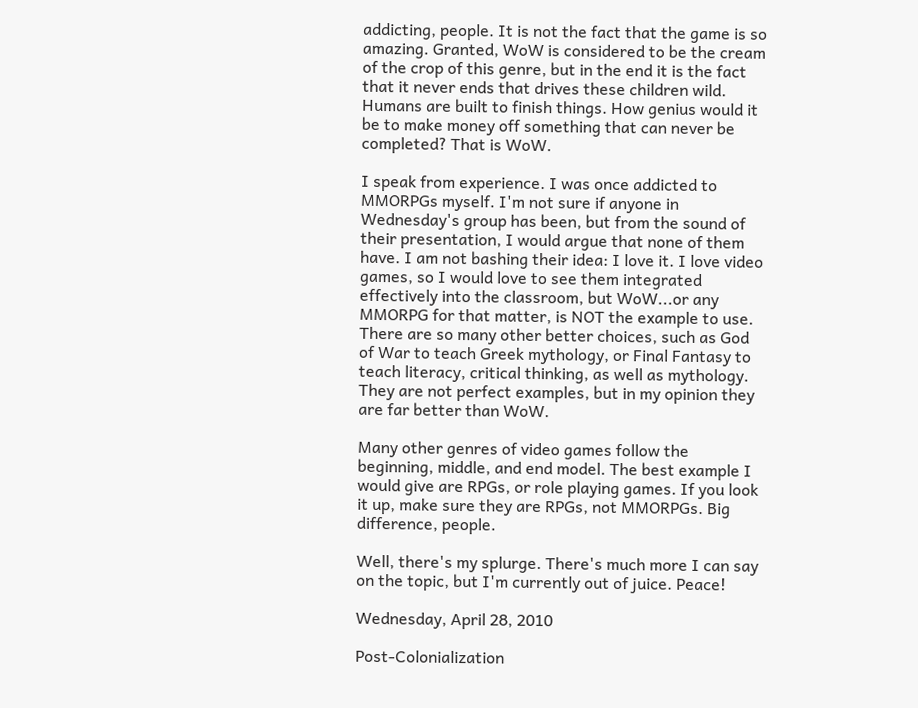addicting, people. It is not the fact that the game is so amazing. Granted, WoW is considered to be the cream of the crop of this genre, but in the end it is the fact that it never ends that drives these children wild. Humans are built to finish things. How genius would it be to make money off something that can never be completed? That is WoW.

I speak from experience. I was once addicted to MMORPGs myself. I'm not sure if anyone in Wednesday's group has been, but from the sound of their presentation, I would argue that none of them have. I am not bashing their idea: I love it. I love video games, so I would love to see them integrated effectively into the classroom, but WoW...or any MMORPG for that matter, is NOT the example to use. There are so many other better choices, such as God of War to teach Greek mythology, or Final Fantasy to teach literacy, critical thinking, as well as mythology. They are not perfect examples, but in my opinion they are far better than WoW.

Many other genres of video games follow the beginning, middle, and end model. The best example I would give are RPGs, or role playing games. If you look it up, make sure they are RPGs, not MMORPGs. Big difference, people.

Well, there's my splurge. There's much more I can say on the topic, but I'm currently out of juice. Peace!

Wednesday, April 28, 2010

Post-Colonialization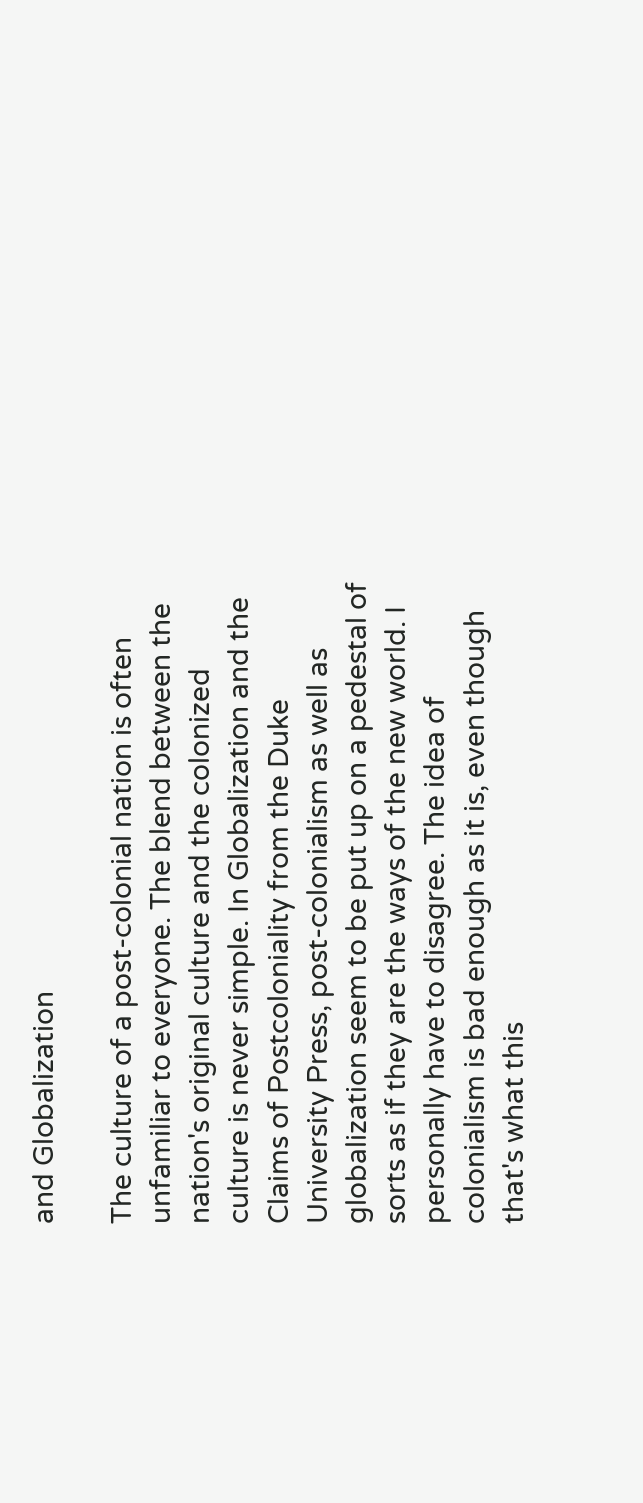and Globalization

The culture of a post-colonial nation is often unfamiliar to everyone. The blend between the nation's original culture and the colonized culture is never simple. In Globalization and the Claims of Postcoloniality from the Duke University Press, post-colonialism as well as globalization seem to be put up on a pedestal of sorts as if they are the ways of the new world. I personally have to disagree. The idea of colonialism is bad enough as it is, even though that's what this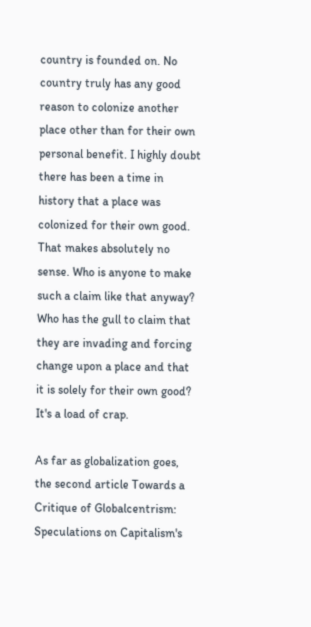country is founded on. No country truly has any good reason to colonize another place other than for their own personal benefit. I highly doubt there has been a time in history that a place was colonized for their own good. That makes absolutely no sense. Who is anyone to make such a claim like that anyway? Who has the gull to claim that they are invading and forcing change upon a place and that it is solely for their own good? It's a load of crap.

As far as globalization goes, the second article Towards a Critique of Globalcentrism: Speculations on Capitalism's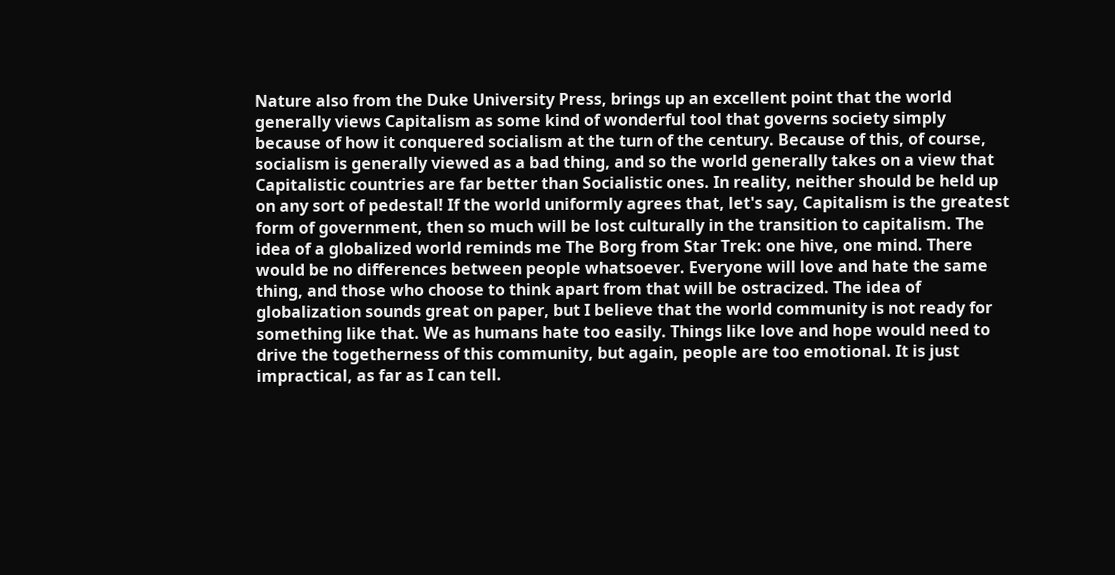Nature also from the Duke University Press, brings up an excellent point that the world generally views Capitalism as some kind of wonderful tool that governs society simply because of how it conquered socialism at the turn of the century. Because of this, of course, socialism is generally viewed as a bad thing, and so the world generally takes on a view that Capitalistic countries are far better than Socialistic ones. In reality, neither should be held up on any sort of pedestal! If the world uniformly agrees that, let's say, Capitalism is the greatest form of government, then so much will be lost culturally in the transition to capitalism. The idea of a globalized world reminds me The Borg from Star Trek: one hive, one mind. There would be no differences between people whatsoever. Everyone will love and hate the same thing, and those who choose to think apart from that will be ostracized. The idea of globalization sounds great on paper, but I believe that the world community is not ready for something like that. We as humans hate too easily. Things like love and hope would need to drive the togetherness of this community, but again, people are too emotional. It is just impractical, as far as I can tell.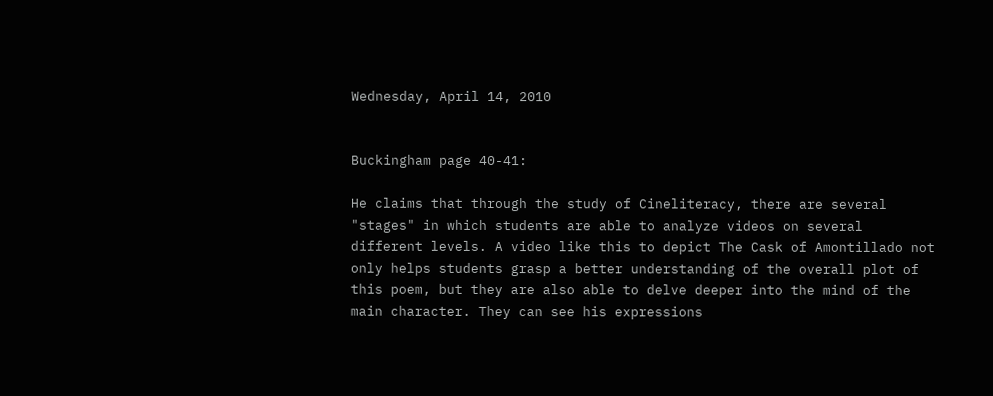Wednesday, April 14, 2010


Buckingham page 40-41:

He claims that through the study of Cineliteracy, there are several "stages" in which students are able to analyze videos on several different levels. A video like this to depict The Cask of Amontillado not only helps students grasp a better understanding of the overall plot of this poem, but they are also able to delve deeper into the mind of the main character. They can see his expressions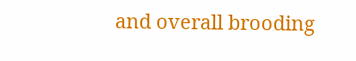and overall brooding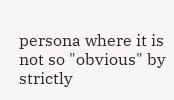persona where it is not so "obvious" by strictly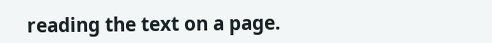reading the text on a page.